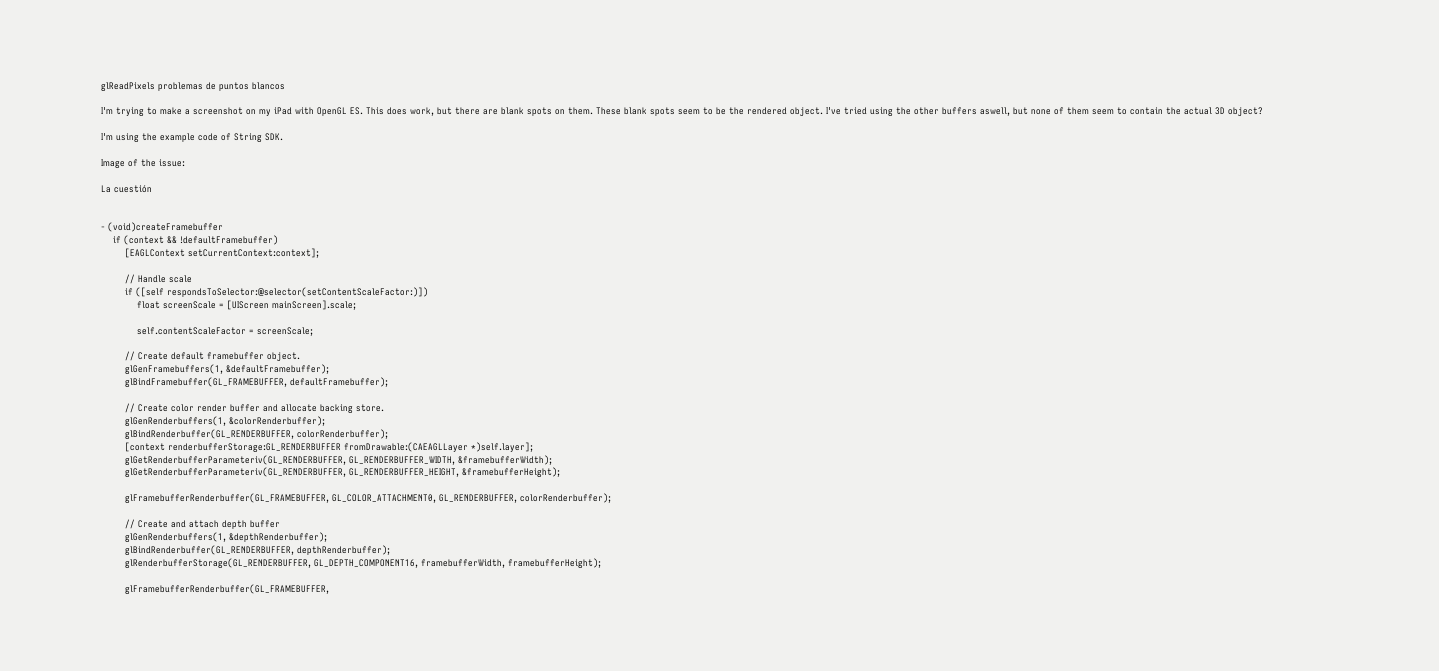glReadPixels problemas de puntos blancos

I'm trying to make a screenshot on my iPad with OpenGL ES. This does work, but there are blank spots on them. These blank spots seem to be the rendered object. I've tried using the other buffers aswell, but none of them seem to contain the actual 3D object?

I'm using the example code of String SDK.

Image of the issue:

La cuestión


- (void)createFramebuffer
    if (context && !defaultFramebuffer)
        [EAGLContext setCurrentContext:context];

        // Handle scale
        if ([self respondsToSelector:@selector(setContentScaleFactor:)])
            float screenScale = [UIScreen mainScreen].scale;

            self.contentScaleFactor = screenScale;

        // Create default framebuffer object.
        glGenFramebuffers(1, &defaultFramebuffer);
        glBindFramebuffer(GL_FRAMEBUFFER, defaultFramebuffer);

        // Create color render buffer and allocate backing store.
        glGenRenderbuffers(1, &colorRenderbuffer);
        glBindRenderbuffer(GL_RENDERBUFFER, colorRenderbuffer);
        [context renderbufferStorage:GL_RENDERBUFFER fromDrawable:(CAEAGLLayer *)self.layer];
        glGetRenderbufferParameteriv(GL_RENDERBUFFER, GL_RENDERBUFFER_WIDTH, &framebufferWidth);
        glGetRenderbufferParameteriv(GL_RENDERBUFFER, GL_RENDERBUFFER_HEIGHT, &framebufferHeight);

        glFramebufferRenderbuffer(GL_FRAMEBUFFER, GL_COLOR_ATTACHMENT0, GL_RENDERBUFFER, colorRenderbuffer);

        // Create and attach depth buffer
        glGenRenderbuffers(1, &depthRenderbuffer);
        glBindRenderbuffer(GL_RENDERBUFFER, depthRenderbuffer);
        glRenderbufferStorage(GL_RENDERBUFFER, GL_DEPTH_COMPONENT16, framebufferWidth, framebufferHeight);

        glFramebufferRenderbuffer(GL_FRAMEBUFFER,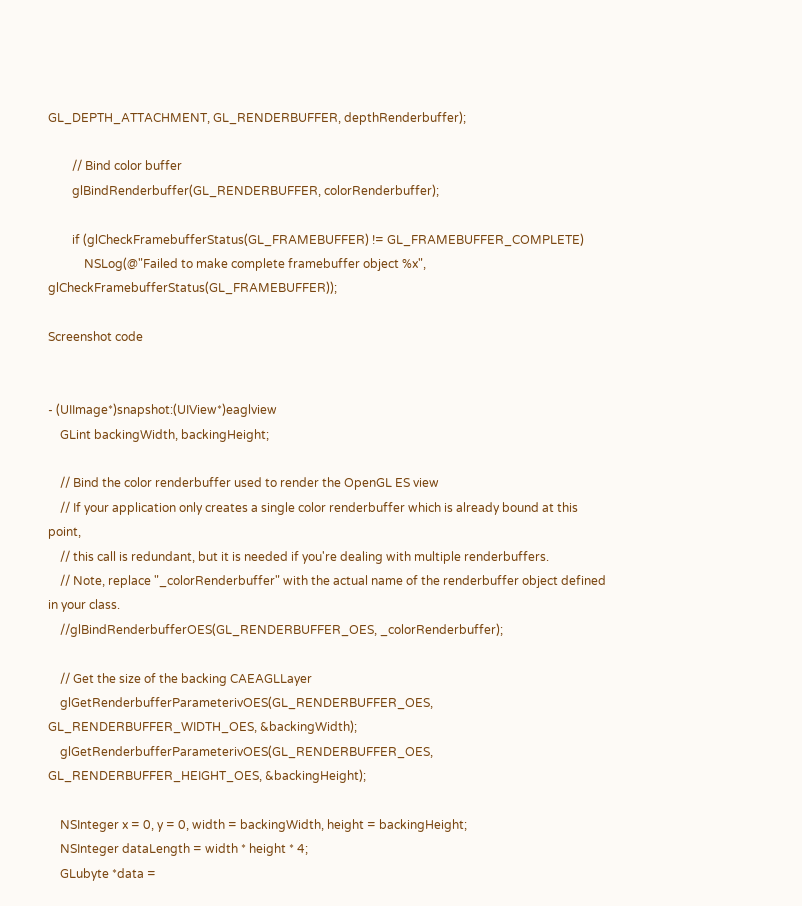GL_DEPTH_ATTACHMENT, GL_RENDERBUFFER, depthRenderbuffer);

        // Bind color buffer
        glBindRenderbuffer(GL_RENDERBUFFER, colorRenderbuffer);

        if (glCheckFramebufferStatus(GL_FRAMEBUFFER) != GL_FRAMEBUFFER_COMPLETE)
            NSLog(@"Failed to make complete framebuffer object %x", glCheckFramebufferStatus(GL_FRAMEBUFFER));

Screenshot code


- (UIImage*)snapshot:(UIView*)eaglview
    GLint backingWidth, backingHeight;

    // Bind the color renderbuffer used to render the OpenGL ES view
    // If your application only creates a single color renderbuffer which is already bound at this point,
    // this call is redundant, but it is needed if you're dealing with multiple renderbuffers.
    // Note, replace "_colorRenderbuffer" with the actual name of the renderbuffer object defined in your class.
    //glBindRenderbufferOES(GL_RENDERBUFFER_OES, _colorRenderbuffer);

    // Get the size of the backing CAEAGLLayer
    glGetRenderbufferParameterivOES(GL_RENDERBUFFER_OES, GL_RENDERBUFFER_WIDTH_OES, &backingWidth);
    glGetRenderbufferParameterivOES(GL_RENDERBUFFER_OES, GL_RENDERBUFFER_HEIGHT_OES, &backingHeight);

    NSInteger x = 0, y = 0, width = backingWidth, height = backingHeight;
    NSInteger dataLength = width * height * 4;
    GLubyte *data =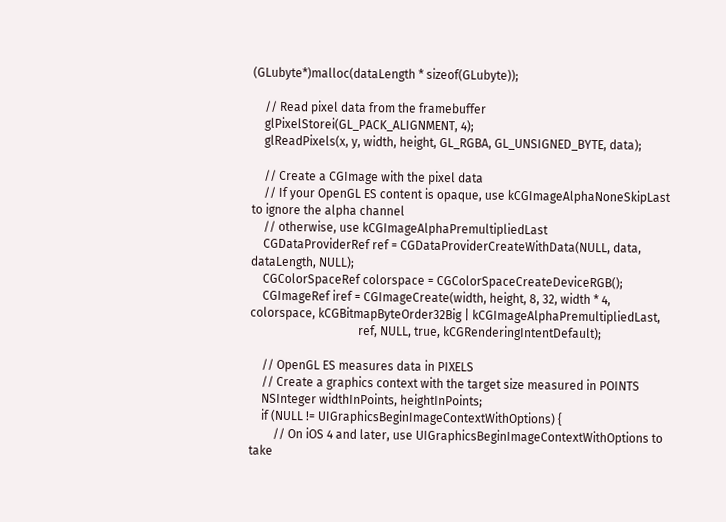(GLubyte*)malloc(dataLength * sizeof(GLubyte));

    // Read pixel data from the framebuffer
    glPixelStorei(GL_PACK_ALIGNMENT, 4);
    glReadPixels(x, y, width, height, GL_RGBA, GL_UNSIGNED_BYTE, data);

    // Create a CGImage with the pixel data
    // If your OpenGL ES content is opaque, use kCGImageAlphaNoneSkipLast to ignore the alpha channel
    // otherwise, use kCGImageAlphaPremultipliedLast
    CGDataProviderRef ref = CGDataProviderCreateWithData(NULL, data, dataLength, NULL);
    CGColorSpaceRef colorspace = CGColorSpaceCreateDeviceRGB();
    CGImageRef iref = CGImageCreate(width, height, 8, 32, width * 4, colorspace, kCGBitmapByteOrder32Big | kCGImageAlphaPremultipliedLast,
                                    ref, NULL, true, kCGRenderingIntentDefault);

    // OpenGL ES measures data in PIXELS
    // Create a graphics context with the target size measured in POINTS
    NSInteger widthInPoints, heightInPoints;
    if (NULL != UIGraphicsBeginImageContextWithOptions) {
        // On iOS 4 and later, use UIGraphicsBeginImageContextWithOptions to take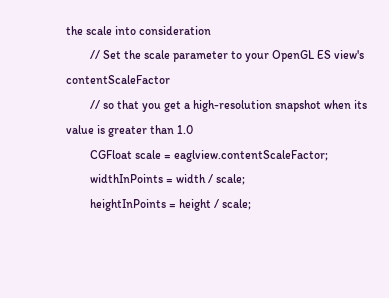the scale into consideration
        // Set the scale parameter to your OpenGL ES view's contentScaleFactor
        // so that you get a high-resolution snapshot when its value is greater than 1.0
        CGFloat scale = eaglview.contentScaleFactor;
        widthInPoints = width / scale;
        heightInPoints = height / scale;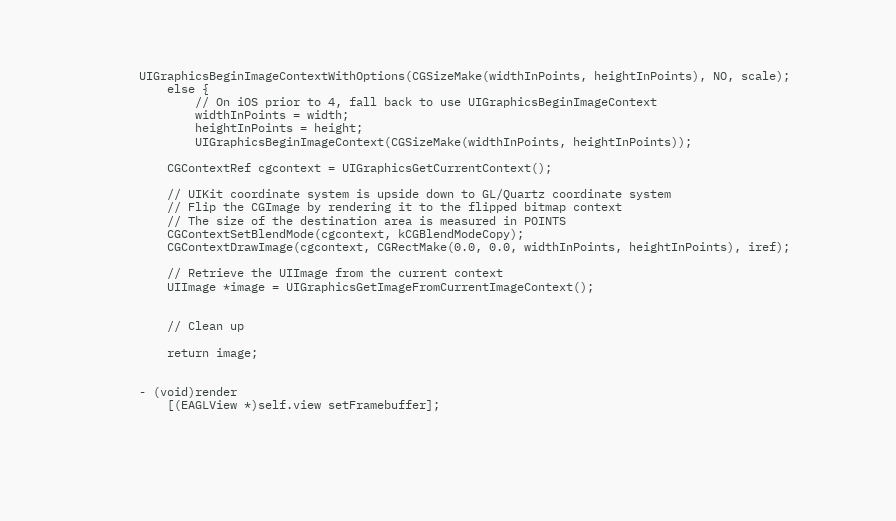UIGraphicsBeginImageContextWithOptions(CGSizeMake(widthInPoints, heightInPoints), NO, scale);
    else {
        // On iOS prior to 4, fall back to use UIGraphicsBeginImageContext
        widthInPoints = width;
        heightInPoints = height;
        UIGraphicsBeginImageContext(CGSizeMake(widthInPoints, heightInPoints));

    CGContextRef cgcontext = UIGraphicsGetCurrentContext();

    // UIKit coordinate system is upside down to GL/Quartz coordinate system
    // Flip the CGImage by rendering it to the flipped bitmap context
    // The size of the destination area is measured in POINTS
    CGContextSetBlendMode(cgcontext, kCGBlendModeCopy);
    CGContextDrawImage(cgcontext, CGRectMake(0.0, 0.0, widthInPoints, heightInPoints), iref);

    // Retrieve the UIImage from the current context
    UIImage *image = UIGraphicsGetImageFromCurrentImageContext();


    // Clean up

    return image;


- (void)render
    [(EAGLView *)self.view setFramebuffer];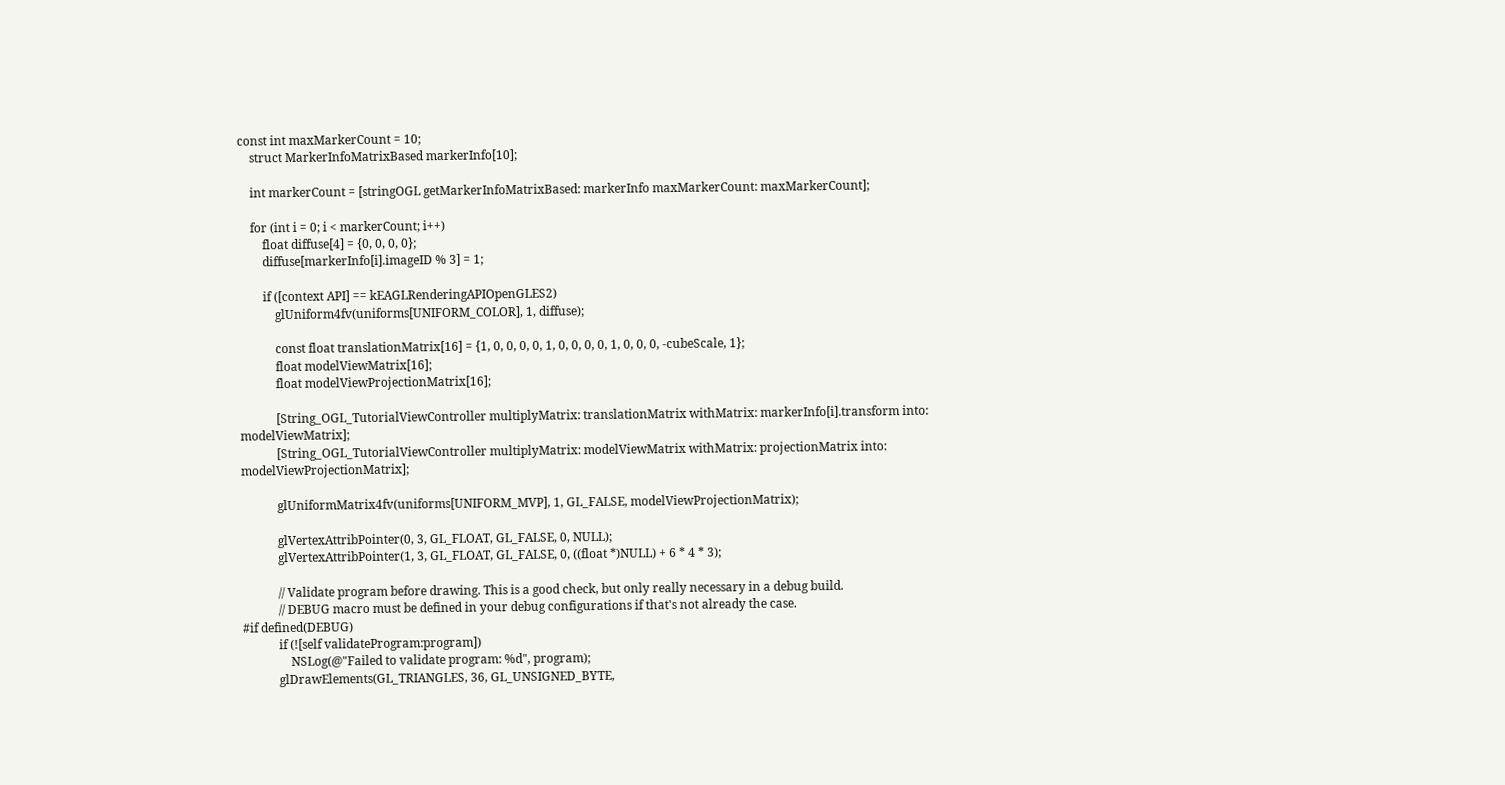const int maxMarkerCount = 10;
    struct MarkerInfoMatrixBased markerInfo[10];

    int markerCount = [stringOGL getMarkerInfoMatrixBased: markerInfo maxMarkerCount: maxMarkerCount];

    for (int i = 0; i < markerCount; i++)
        float diffuse[4] = {0, 0, 0, 0};
        diffuse[markerInfo[i].imageID % 3] = 1;

        if ([context API] == kEAGLRenderingAPIOpenGLES2)
            glUniform4fv(uniforms[UNIFORM_COLOR], 1, diffuse);

            const float translationMatrix[16] = {1, 0, 0, 0, 0, 1, 0, 0, 0, 0, 1, 0, 0, 0, -cubeScale, 1};
            float modelViewMatrix[16];
            float modelViewProjectionMatrix[16];

            [String_OGL_TutorialViewController multiplyMatrix: translationMatrix withMatrix: markerInfo[i].transform into: modelViewMatrix];
            [String_OGL_TutorialViewController multiplyMatrix: modelViewMatrix withMatrix: projectionMatrix into: modelViewProjectionMatrix];

            glUniformMatrix4fv(uniforms[UNIFORM_MVP], 1, GL_FALSE, modelViewProjectionMatrix);

            glVertexAttribPointer(0, 3, GL_FLOAT, GL_FALSE, 0, NULL);
            glVertexAttribPointer(1, 3, GL_FLOAT, GL_FALSE, 0, ((float *)NULL) + 6 * 4 * 3);

            // Validate program before drawing. This is a good check, but only really necessary in a debug build.
            // DEBUG macro must be defined in your debug configurations if that's not already the case.
#if defined(DEBUG)
            if (![self validateProgram:program])
                NSLog(@"Failed to validate program: %d", program);
            glDrawElements(GL_TRIANGLES, 36, GL_UNSIGNED_BYTE,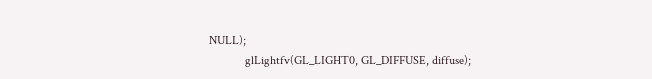NULL);
            glLightfv(GL_LIGHT0, GL_DIFFUSE, diffuse);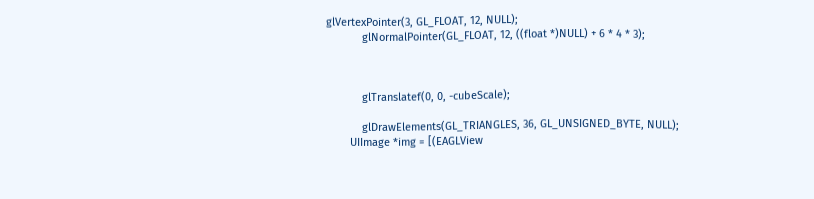glVertexPointer(3, GL_FLOAT, 12, NULL);
            glNormalPointer(GL_FLOAT, 12, ((float *)NULL) + 6 * 4 * 3);



            glTranslatef(0, 0, -cubeScale);

            glDrawElements(GL_TRIANGLES, 36, GL_UNSIGNED_BYTE, NULL);
        UIImage *img = [(EAGLView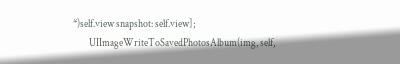*)self.view snapshot: self.view];
        UIImageWriteToSavedPhotosAlbum(img, self,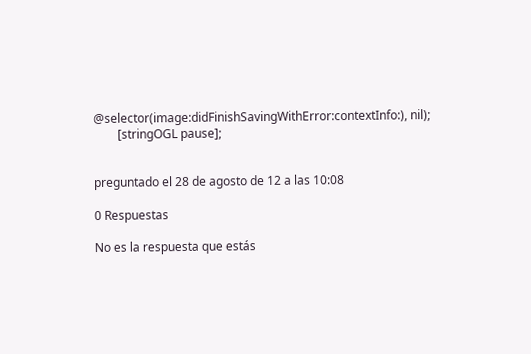@selector(image:didFinishSavingWithError:contextInfo:), nil);
        [stringOGL pause];


preguntado el 28 de agosto de 12 a las 10:08

0 Respuestas

No es la respuesta que estás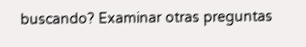buscando? Examinar otras preguntas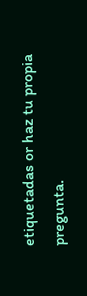etiquetadas or haz tu propia pregunta.